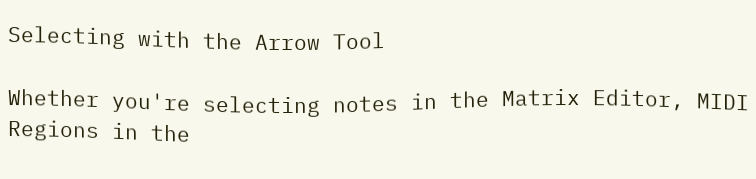Selecting with the Arrow Tool

Whether you're selecting notes in the Matrix Editor, MIDI Regions in the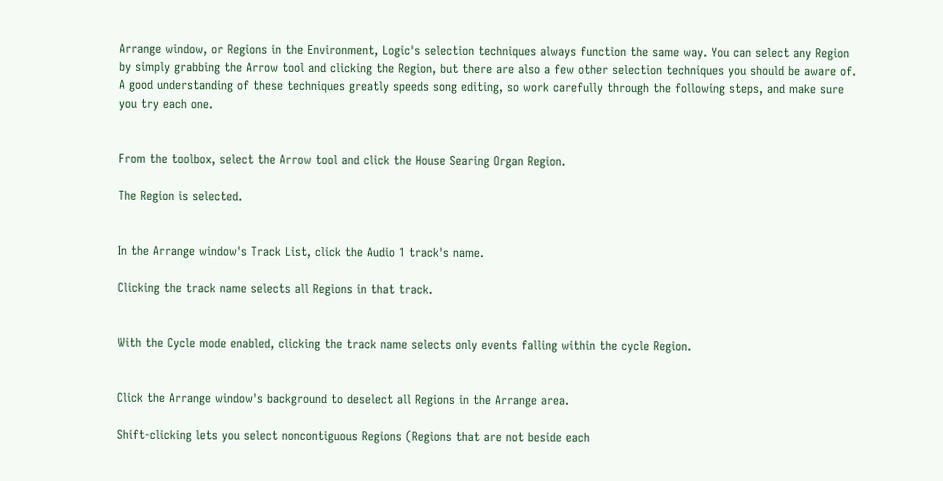Arrange window, or Regions in the Environment, Logic's selection techniques always function the same way. You can select any Region by simply grabbing the Arrow tool and clicking the Region, but there are also a few other selection techniques you should be aware of. A good understanding of these techniques greatly speeds song editing, so work carefully through the following steps, and make sure you try each one.


From the toolbox, select the Arrow tool and click the House Searing Organ Region.

The Region is selected.


In the Arrange window's Track List, click the Audio 1 track's name.

Clicking the track name selects all Regions in that track.


With the Cycle mode enabled, clicking the track name selects only events falling within the cycle Region.


Click the Arrange window's background to deselect all Regions in the Arrange area.

Shift-clicking lets you select noncontiguous Regions (Regions that are not beside each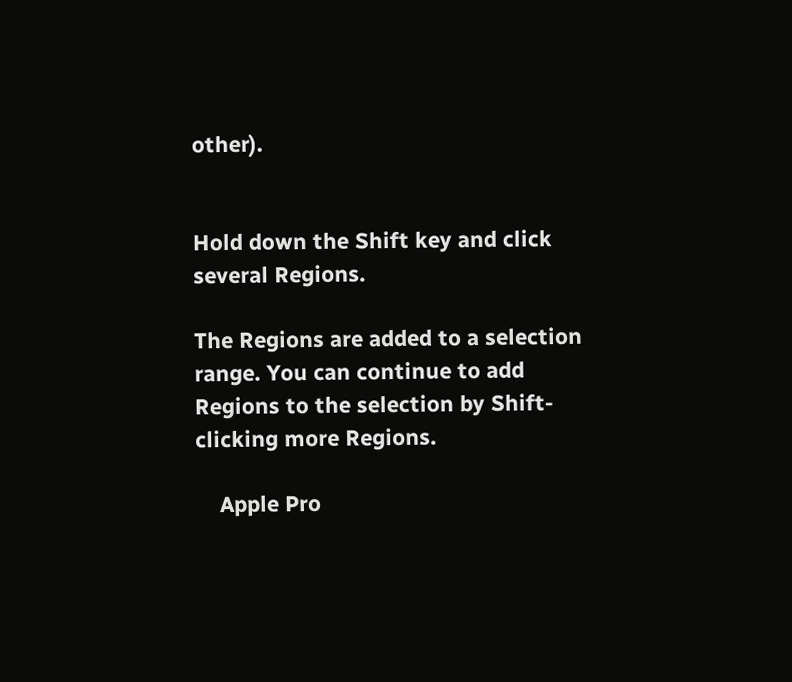other).


Hold down the Shift key and click several Regions.

The Regions are added to a selection range. You can continue to add Regions to the selection by Shift-clicking more Regions.

    Apple Pro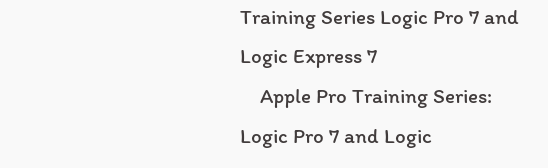Training Series Logic Pro 7 and Logic Express 7
    Apple Pro Training Series: Logic Pro 7 and Logic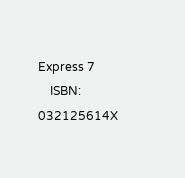Express 7
    ISBN: 032125614X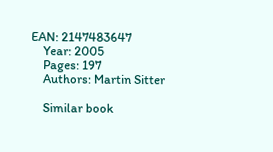EAN: 2147483647
    Year: 2005
    Pages: 197
    Authors: Martin Sitter

    Similar book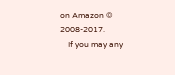on Amazon © 2008-2017.
    If you may any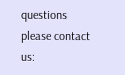questions please contact us: